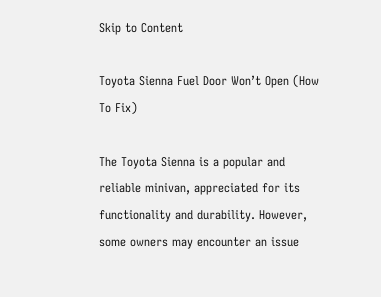Skip to Content

Toyota Sienna Fuel Door Won’t Open (How To Fix)

The Toyota Sienna is a popular and reliable minivan, appreciated for its functionality and durability. However, some owners may encounter an issue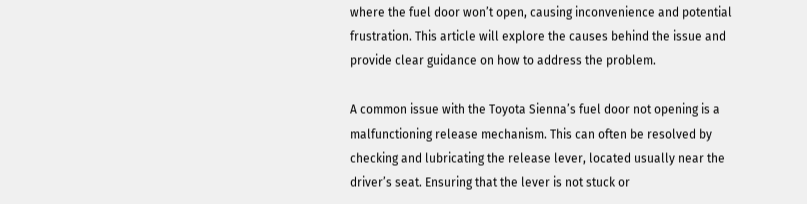where the fuel door won’t open, causing inconvenience and potential frustration. This article will explore the causes behind the issue and provide clear guidance on how to address the problem.

A common issue with the Toyota Sienna’s fuel door not opening is a malfunctioning release mechanism. This can often be resolved by checking and lubricating the release lever, located usually near the driver’s seat. Ensuring that the lever is not stuck or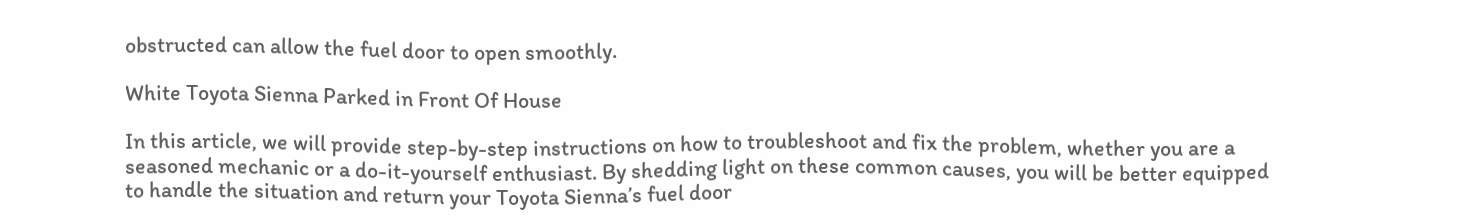obstructed can allow the fuel door to open smoothly.

White Toyota Sienna Parked in Front Of House

In this article, we will provide step-by-step instructions on how to troubleshoot and fix the problem, whether you are a seasoned mechanic or a do-it-yourself enthusiast. By shedding light on these common causes, you will be better equipped to handle the situation and return your Toyota Sienna’s fuel door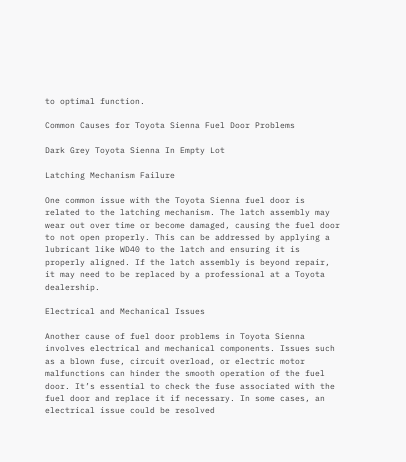to optimal function.

Common Causes for Toyota Sienna Fuel Door Problems

Dark Grey Toyota Sienna In Empty Lot

Latching Mechanism Failure

One common issue with the Toyota Sienna fuel door is related to the latching mechanism. The latch assembly may wear out over time or become damaged, causing the fuel door to not open properly. This can be addressed by applying a lubricant like WD40 to the latch and ensuring it is properly aligned. If the latch assembly is beyond repair, it may need to be replaced by a professional at a Toyota dealership.

Electrical and Mechanical Issues

Another cause of fuel door problems in Toyota Sienna involves electrical and mechanical components. Issues such as a blown fuse, circuit overload, or electric motor malfunctions can hinder the smooth operation of the fuel door. It’s essential to check the fuse associated with the fuel door and replace it if necessary. In some cases, an electrical issue could be resolved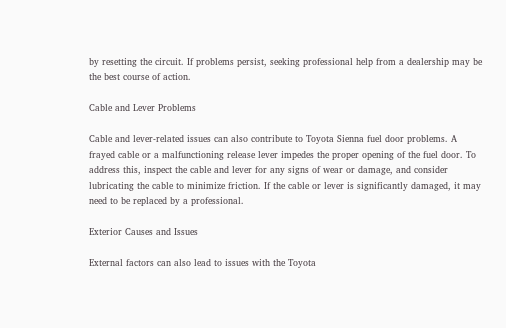by resetting the circuit. If problems persist, seeking professional help from a dealership may be the best course of action.

Cable and Lever Problems

Cable and lever-related issues can also contribute to Toyota Sienna fuel door problems. A frayed cable or a malfunctioning release lever impedes the proper opening of the fuel door. To address this, inspect the cable and lever for any signs of wear or damage, and consider lubricating the cable to minimize friction. If the cable or lever is significantly damaged, it may need to be replaced by a professional.

Exterior Causes and Issues

External factors can also lead to issues with the Toyota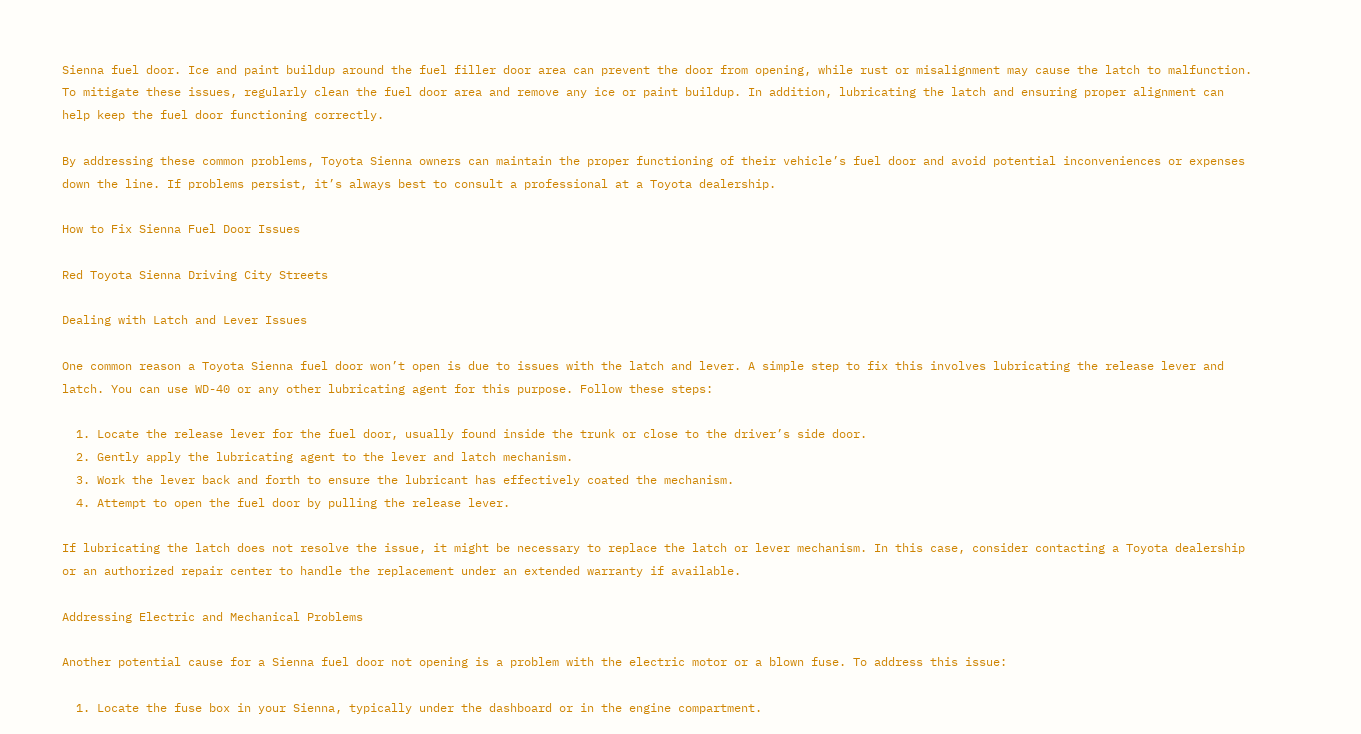Sienna fuel door. Ice and paint buildup around the fuel filler door area can prevent the door from opening, while rust or misalignment may cause the latch to malfunction. To mitigate these issues, regularly clean the fuel door area and remove any ice or paint buildup. In addition, lubricating the latch and ensuring proper alignment can help keep the fuel door functioning correctly.

By addressing these common problems, Toyota Sienna owners can maintain the proper functioning of their vehicle’s fuel door and avoid potential inconveniences or expenses down the line. If problems persist, it’s always best to consult a professional at a Toyota dealership.

How to Fix Sienna Fuel Door Issues

Red Toyota Sienna Driving City Streets

Dealing with Latch and Lever Issues

One common reason a Toyota Sienna fuel door won’t open is due to issues with the latch and lever. A simple step to fix this involves lubricating the release lever and latch. You can use WD-40 or any other lubricating agent for this purpose. Follow these steps:

  1. Locate the release lever for the fuel door, usually found inside the trunk or close to the driver’s side door.
  2. Gently apply the lubricating agent to the lever and latch mechanism.
  3. Work the lever back and forth to ensure the lubricant has effectively coated the mechanism.
  4. Attempt to open the fuel door by pulling the release lever.

If lubricating the latch does not resolve the issue, it might be necessary to replace the latch or lever mechanism. In this case, consider contacting a Toyota dealership or an authorized repair center to handle the replacement under an extended warranty if available.

Addressing Electric and Mechanical Problems

Another potential cause for a Sienna fuel door not opening is a problem with the electric motor or a blown fuse. To address this issue:

  1. Locate the fuse box in your Sienna, typically under the dashboard or in the engine compartment.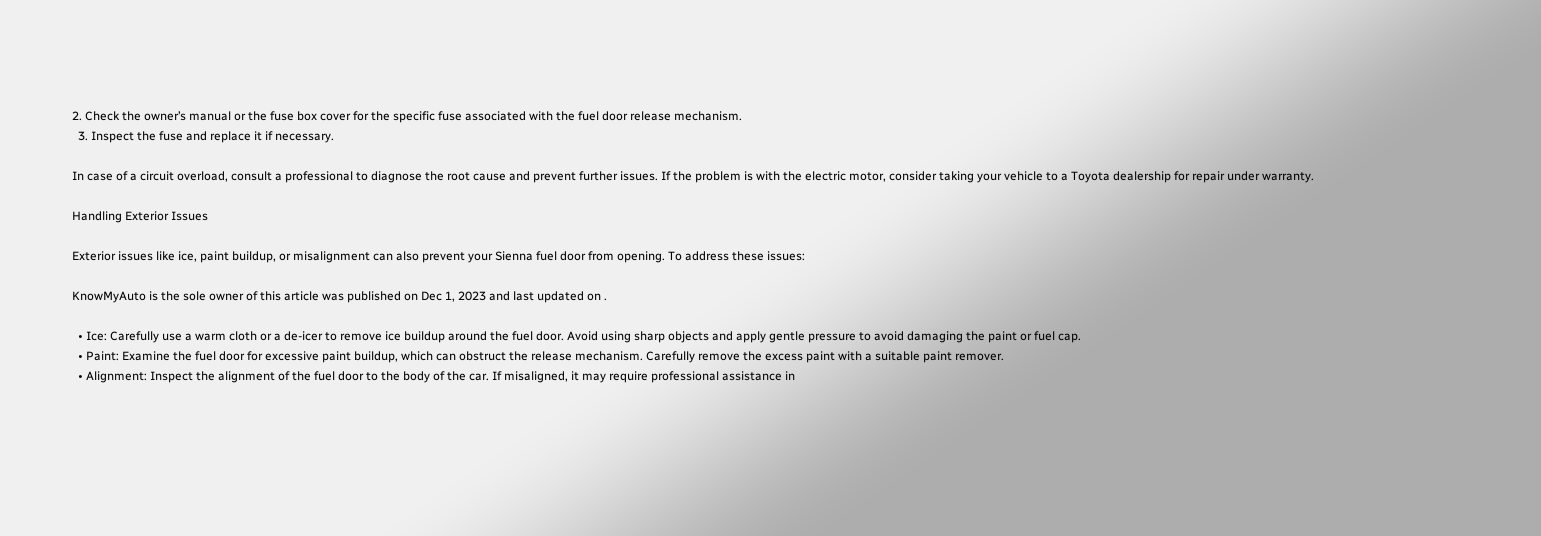2. Check the owner’s manual or the fuse box cover for the specific fuse associated with the fuel door release mechanism.
  3. Inspect the fuse and replace it if necessary.

In case of a circuit overload, consult a professional to diagnose the root cause and prevent further issues. If the problem is with the electric motor, consider taking your vehicle to a Toyota dealership for repair under warranty.

Handling Exterior Issues

Exterior issues like ice, paint buildup, or misalignment can also prevent your Sienna fuel door from opening. To address these issues:

KnowMyAuto is the sole owner of this article was published on Dec 1, 2023 and last updated on .

  • Ice: Carefully use a warm cloth or a de-icer to remove ice buildup around the fuel door. Avoid using sharp objects and apply gentle pressure to avoid damaging the paint or fuel cap.
  • Paint: Examine the fuel door for excessive paint buildup, which can obstruct the release mechanism. Carefully remove the excess paint with a suitable paint remover.
  • Alignment: Inspect the alignment of the fuel door to the body of the car. If misaligned, it may require professional assistance in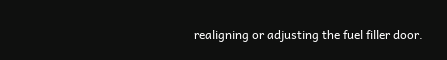realigning or adjusting the fuel filler door.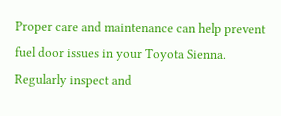Proper care and maintenance can help prevent fuel door issues in your Toyota Sienna. Regularly inspect and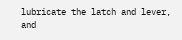lubricate the latch and lever, and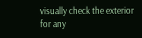visually check the exterior for any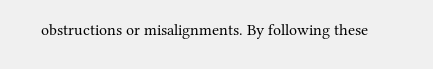obstructions or misalignments. By following these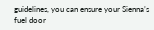guidelines, you can ensure your Sienna’s fuel door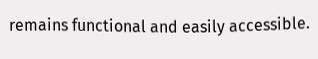remains functional and easily accessible.